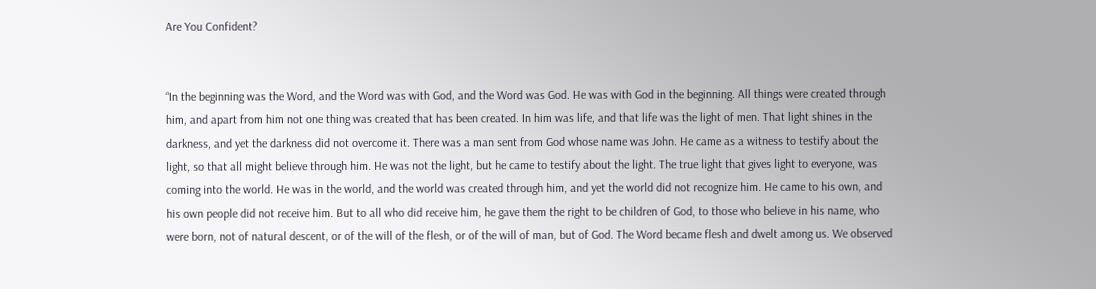Are You Confident?


“In the beginning was the Word, and the Word was with God, and the Word was God. He was with God in the beginning. All things were created through him, and apart from him not one thing was created that has been created. In him was life, and that life was the light of men. That light shines in the darkness, and yet the darkness did not overcome it. There was a man sent from God whose name was John. He came as a witness to testify about the light, so that all might believe through him. He was not the light, but he came to testify about the light. The true light that gives light to everyone, was coming into the world. He was in the world, and the world was created through him, and yet the world did not recognize him. He came to his own, and his own people did not receive him. But to all who did receive him, he gave them the right to be children of God, to those who believe in his name, who were born, not of natural descent, or of the will of the flesh, or of the will of man, but of God. The Word became flesh and dwelt among us. We observed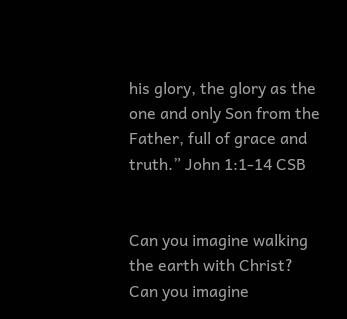his glory, the glory as the one and only Son from the Father, full of grace and truth.” John 1:1-14 CSB


Can you imagine walking the earth with Christ? Can you imagine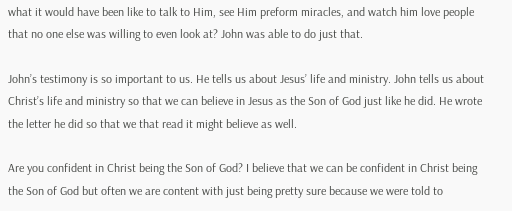what it would have been like to talk to Him, see Him preform miracles, and watch him love people that no one else was willing to even look at? John was able to do just that.

John’s testimony is so important to us. He tells us about Jesus’ life and ministry. John tells us about Christ’s life and ministry so that we can believe in Jesus as the Son of God just like he did. He wrote the letter he did so that we that read it might believe as well.

Are you confident in Christ being the Son of God? I believe that we can be confident in Christ being the Son of God but often we are content with just being pretty sure because we were told to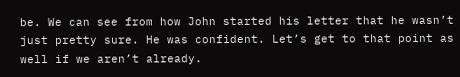be. We can see from how John started his letter that he wasn’t just pretty sure. He was confident. Let’s get to that point as well if we aren’t already.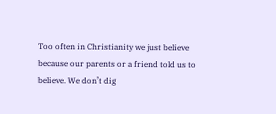Too often in Christianity we just believe because our parents or a friend told us to believe. We don’t dig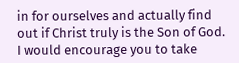in for ourselves and actually find out if Christ truly is the Son of God. I would encourage you to take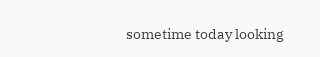sometime today looking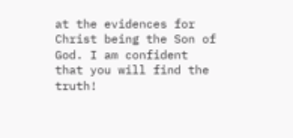at the evidences for Christ being the Son of God. I am confident that you will find the truth!